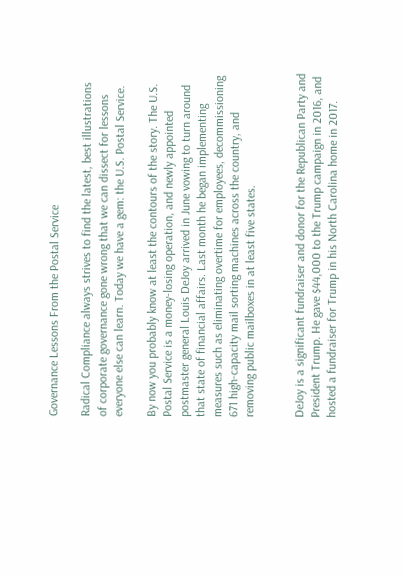Governance Lessons From the Postal Service

Radical Compliance always strives to find the latest, best illustrations of corporate governance gone wrong that we can dissect for lessons everyone else can learn. Today we have a gem: the U.S. Postal Service.

By now you probably know at least the contours of the story. The U.S. Postal Service is a money-losing operation, and newly appointed postmaster general Louis DeJoy arrived in June vowing to turn around that state of financial affairs. Last month he began implementing measures such as eliminating overtime for employees, decommissioning 671 high-capacity mail sorting machines across the country, and removing public mailboxes in at least five states.


DeJoy is a significant fundraiser and donor for the Republican Party and President Trump. He gave $44,000 to the Trump campaign in 2016, and hosted a fundraiser for Trump in his North Carolina home in 2017.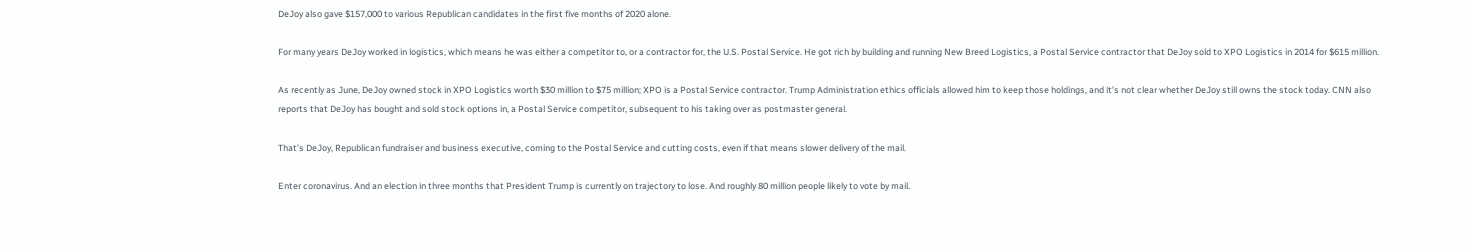DeJoy also gave $157,000 to various Republican candidates in the first five months of 2020 alone.

For many years DeJoy worked in logistics, which means he was either a competitor to, or a contractor for, the U.S. Postal Service. He got rich by building and running New Breed Logistics, a Postal Service contractor that DeJoy sold to XPO Logistics in 2014 for $615 million.

As recently as June, DeJoy owned stock in XPO Logistics worth $30 million to $75 million; XPO is a Postal Service contractor. Trump Administration ethics officials allowed him to keep those holdings, and it’s not clear whether DeJoy still owns the stock today. CNN also reports that DeJoy has bought and sold stock options in, a Postal Service competitor, subsequent to his taking over as postmaster general.

That’s DeJoy, Republican fundraiser and business executive, coming to the Postal Service and cutting costs, even if that means slower delivery of the mail.

Enter coronavirus. And an election in three months that President Trump is currently on trajectory to lose. And roughly 80 million people likely to vote by mail.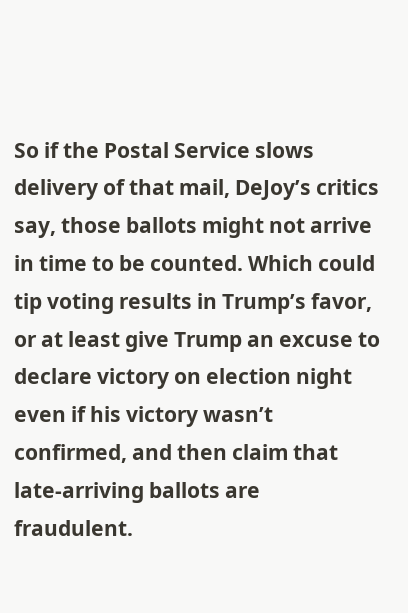So if the Postal Service slows delivery of that mail, DeJoy’s critics say, those ballots might not arrive in time to be counted. Which could tip voting results in Trump’s favor, or at least give Trump an excuse to declare victory on election night even if his victory wasn’t confirmed, and then claim that late-arriving ballots are fraudulent.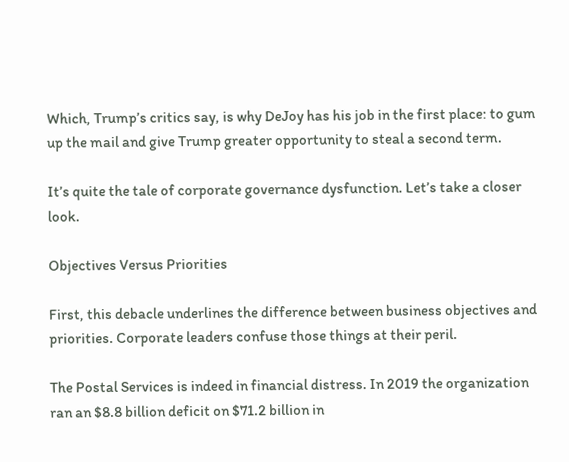Which, Trump’s critics say, is why DeJoy has his job in the first place: to gum up the mail and give Trump greater opportunity to steal a second term.

It’s quite the tale of corporate governance dysfunction. Let’s take a closer look.

Objectives Versus Priorities

First, this debacle underlines the difference between business objectives and priorities. Corporate leaders confuse those things at their peril.

The Postal Services is indeed in financial distress. In 2019 the organization ran an $8.8 billion deficit on $71.2 billion in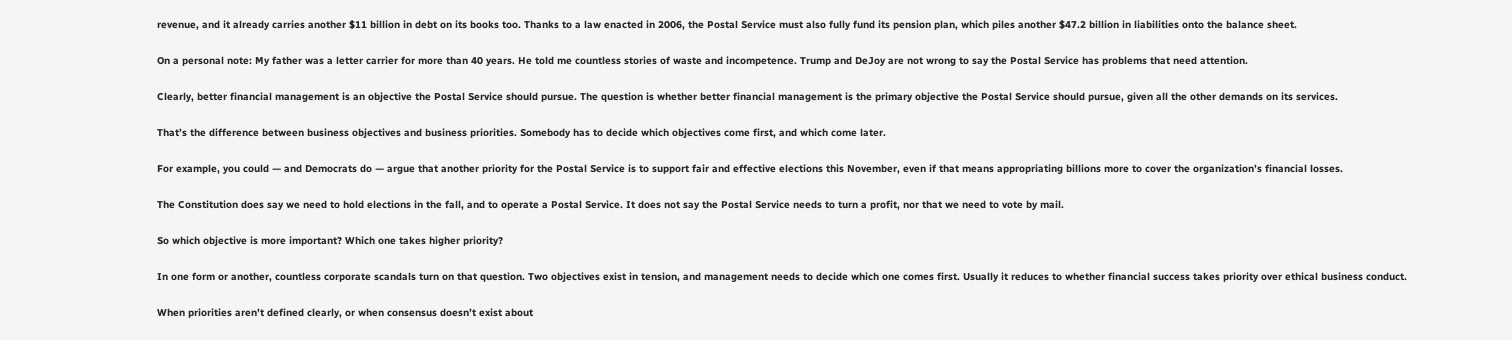revenue, and it already carries another $11 billion in debt on its books too. Thanks to a law enacted in 2006, the Postal Service must also fully fund its pension plan, which piles another $47.2 billion in liabilities onto the balance sheet.

On a personal note: My father was a letter carrier for more than 40 years. He told me countless stories of waste and incompetence. Trump and DeJoy are not wrong to say the Postal Service has problems that need attention.

Clearly, better financial management is an objective the Postal Service should pursue. The question is whether better financial management is the primary objective the Postal Service should pursue, given all the other demands on its services.

That’s the difference between business objectives and business priorities. Somebody has to decide which objectives come first, and which come later.

For example, you could — and Democrats do — argue that another priority for the Postal Service is to support fair and effective elections this November, even if that means appropriating billions more to cover the organization’s financial losses.

The Constitution does say we need to hold elections in the fall, and to operate a Postal Service. It does not say the Postal Service needs to turn a profit, nor that we need to vote by mail.

So which objective is more important? Which one takes higher priority?

In one form or another, countless corporate scandals turn on that question. Two objectives exist in tension, and management needs to decide which one comes first. Usually it reduces to whether financial success takes priority over ethical business conduct.

When priorities aren’t defined clearly, or when consensus doesn’t exist about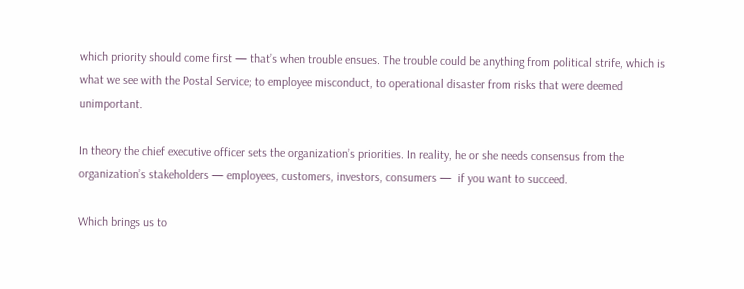which priority should come first — that’s when trouble ensues. The trouble could be anything from political strife, which is what we see with the Postal Service; to employee misconduct, to operational disaster from risks that were deemed unimportant.

In theory the chief executive officer sets the organization’s priorities. In reality, he or she needs consensus from the organization’s stakeholders — employees, customers, investors, consumers —  if you want to succeed.

Which brings us to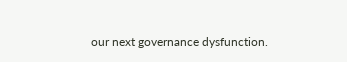our next governance dysfunction.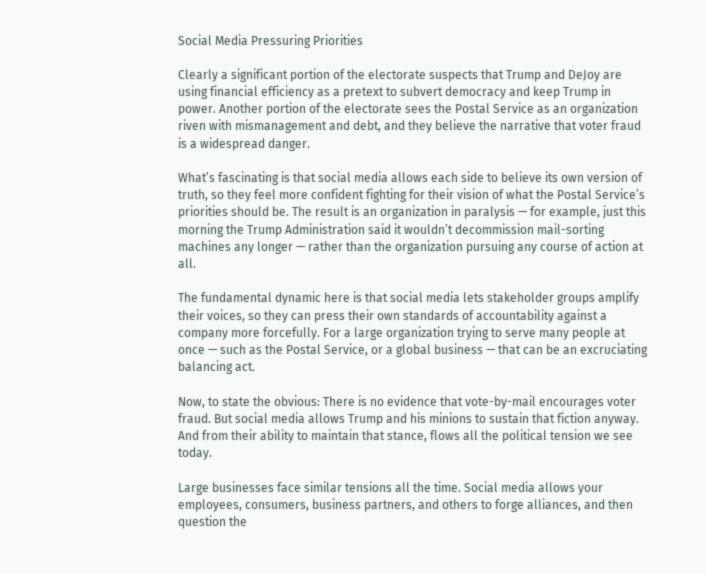Social Media Pressuring Priorities

Clearly a significant portion of the electorate suspects that Trump and DeJoy are using financial efficiency as a pretext to subvert democracy and keep Trump in power. Another portion of the electorate sees the Postal Service as an organization riven with mismanagement and debt, and they believe the narrative that voter fraud is a widespread danger.

What’s fascinating is that social media allows each side to believe its own version of truth, so they feel more confident fighting for their vision of what the Postal Service’s priorities should be. The result is an organization in paralysis — for example, just this morning the Trump Administration said it wouldn’t decommission mail-sorting machines any longer — rather than the organization pursuing any course of action at all.

The fundamental dynamic here is that social media lets stakeholder groups amplify their voices, so they can press their own standards of accountability against a company more forcefully. For a large organization trying to serve many people at once — such as the Postal Service, or a global business — that can be an excruciating balancing act.

Now, to state the obvious: There is no evidence that vote-by-mail encourages voter fraud. But social media allows Trump and his minions to sustain that fiction anyway. And from their ability to maintain that stance, flows all the political tension we see today.

Large businesses face similar tensions all the time. Social media allows your employees, consumers, business partners, and others to forge alliances, and then question the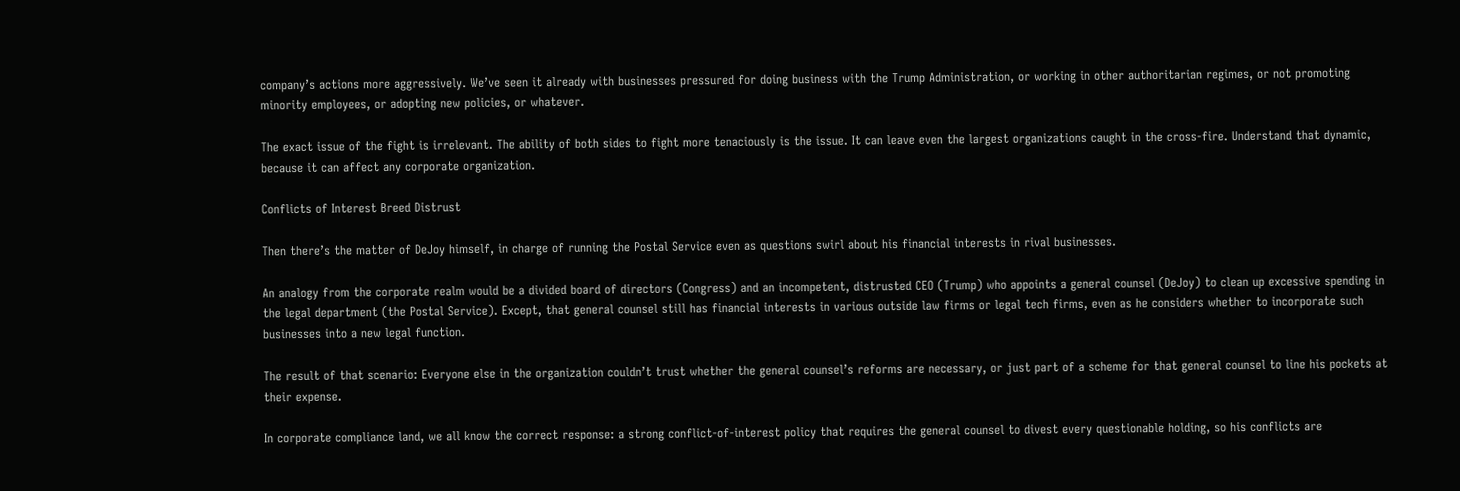company’s actions more aggressively. We’ve seen it already with businesses pressured for doing business with the Trump Administration, or working in other authoritarian regimes, or not promoting minority employees, or adopting new policies, or whatever.

The exact issue of the fight is irrelevant. The ability of both sides to fight more tenaciously is the issue. It can leave even the largest organizations caught in the cross-fire. Understand that dynamic, because it can affect any corporate organization.

Conflicts of Interest Breed Distrust

Then there’s the matter of DeJoy himself, in charge of running the Postal Service even as questions swirl about his financial interests in rival businesses.

An analogy from the corporate realm would be a divided board of directors (Congress) and an incompetent, distrusted CEO (Trump) who appoints a general counsel (DeJoy) to clean up excessive spending in the legal department (the Postal Service). Except, that general counsel still has financial interests in various outside law firms or legal tech firms, even as he considers whether to incorporate such businesses into a new legal function.

The result of that scenario: Everyone else in the organization couldn’t trust whether the general counsel’s reforms are necessary, or just part of a scheme for that general counsel to line his pockets at their expense.

In corporate compliance land, we all know the correct response: a strong conflict-of-interest policy that requires the general counsel to divest every questionable holding, so his conflicts are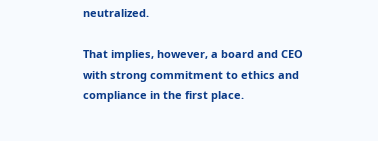neutralized.

That implies, however, a board and CEO with strong commitment to ethics and compliance in the first place.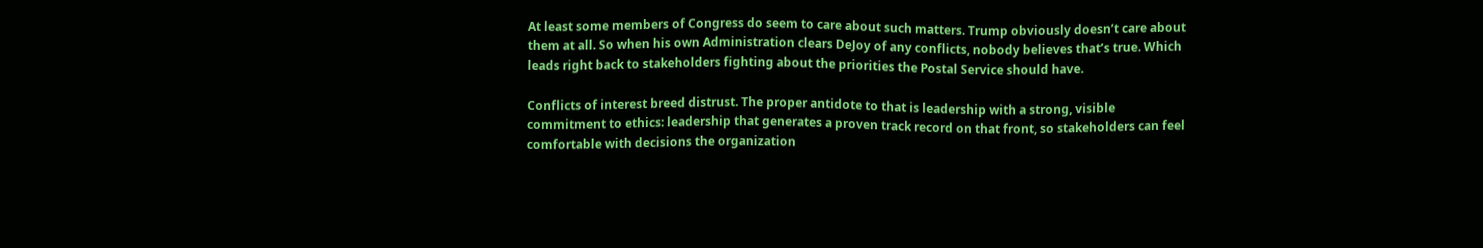At least some members of Congress do seem to care about such matters. Trump obviously doesn’t care about them at all. So when his own Administration clears DeJoy of any conflicts, nobody believes that’s true. Which leads right back to stakeholders fighting about the priorities the Postal Service should have.

Conflicts of interest breed distrust. The proper antidote to that is leadership with a strong, visible commitment to ethics: leadership that generates a proven track record on that front, so stakeholders can feel comfortable with decisions the organization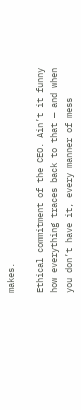makes.

Ethical commitment of the CEO. Ain’t it funny how everything traces back to that — and when you don’t have it, every manner of mess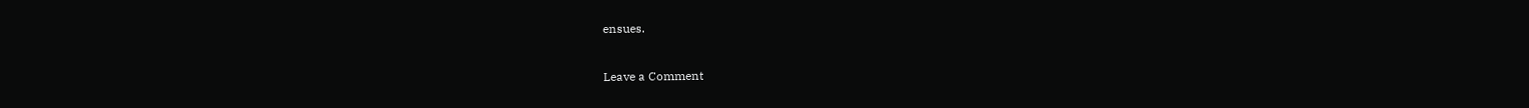ensues.

Leave a Comment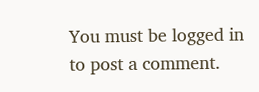You must be logged in to post a comment.